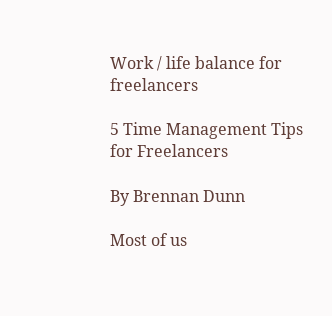Work / life balance for freelancers

5 Time Management Tips for Freelancers

By Brennan Dunn

Most of us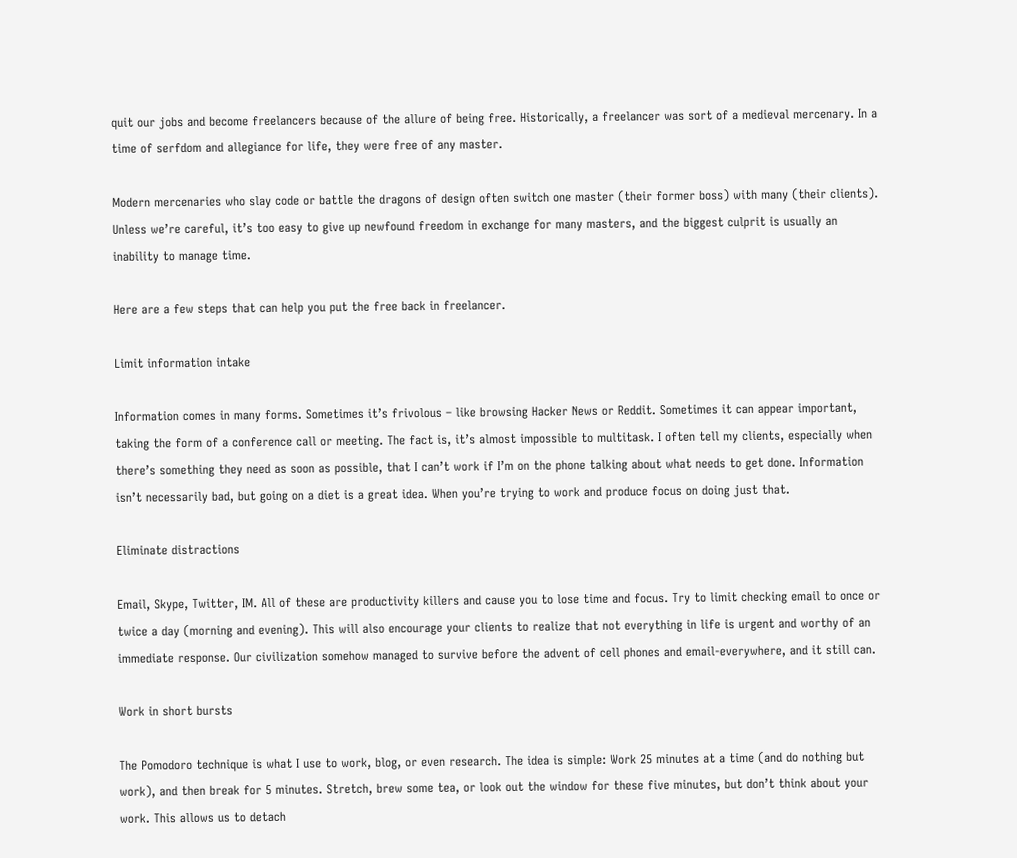quit our jobs and become freelancers because of the allure of being free. Historically, a freelancer was sort of a medieval mercenary. In a time of serfdom and allegiance for life, they were free of any master.

Modern mercenaries who slay code or battle the dragons of design often switch one master (their former boss) with many (their clients). Unless we’re careful, it’s too easy to give up newfound freedom in exchange for many masters, and the biggest culprit is usually an inability to manage time.

Here are a few steps that can help you put the free back in freelancer.

Limit information intake

Information comes in many forms. Sometimes it’s frivolous – like browsing Hacker News or Reddit. Sometimes it can appear important, taking the form of a conference call or meeting. The fact is, it’s almost impossible to multitask. I often tell my clients, especially when there’s something they need as soon as possible, that I can’t work if I’m on the phone talking about what needs to get done. Information isn’t necessarily bad, but going on a diet is a great idea. When you’re trying to work and produce focus on doing just that.

Eliminate distractions

Email, Skype, Twitter, IM. All of these are productivity killers and cause you to lose time and focus. Try to limit checking email to once or twice a day (morning and evening). This will also encourage your clients to realize that not everything in life is urgent and worthy of an immediate response. Our civilization somehow managed to survive before the advent of cell phones and email-everywhere, and it still can.

Work in short bursts

The Pomodoro technique is what I use to work, blog, or even research. The idea is simple: Work 25 minutes at a time (and do nothing but work), and then break for 5 minutes. Stretch, brew some tea, or look out the window for these five minutes, but don’t think about your work. This allows us to detach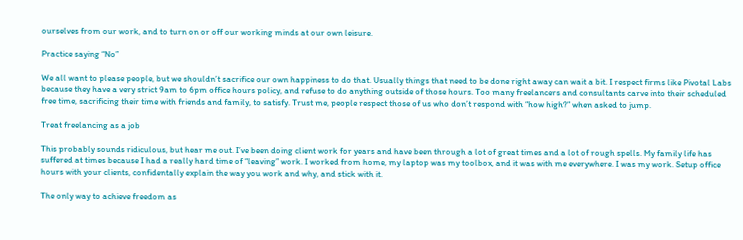ourselves from our work, and to turn on or off our working minds at our own leisure.

Practice saying “No”

We all want to please people, but we shouldn’t sacrifice our own happiness to do that. Usually things that need to be done right away can wait a bit. I respect firms like Pivotal Labs because they have a very strict 9am to 6pm office hours policy, and refuse to do anything outside of those hours. Too many freelancers and consultants carve into their scheduled free time, sacrificing their time with friends and family, to satisfy. Trust me, people respect those of us who don’t respond with “how high?” when asked to jump.

Treat freelancing as a job

This probably sounds ridiculous, but hear me out. I’ve been doing client work for years and have been through a lot of great times and a lot of rough spells. My family life has suffered at times because I had a really hard time of “leaving” work. I worked from home, my laptop was my toolbox, and it was with me everywhere. I was my work. Setup office hours with your clients, confidentally explain the way you work and why, and stick with it.

The only way to achieve freedom as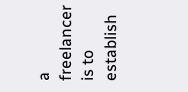a freelancer is to establish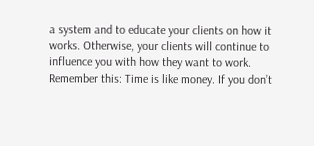a system and to educate your clients on how it works. Otherwise, your clients will continue to influence you with how they want to work. Remember this: Time is like money. If you don’t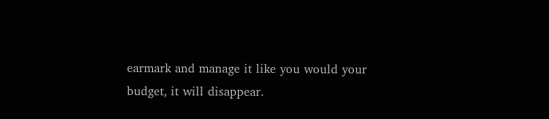earmark and manage it like you would your budget, it will disappear.